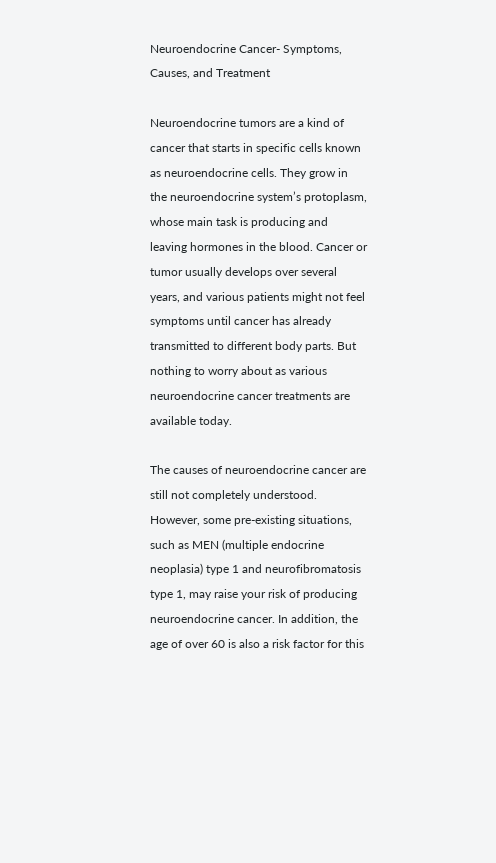Neuroendocrine Cancer- Symptoms, Causes, and Treatment

Neuroendocrine tumors are a kind of cancer that starts in specific cells known as neuroendocrine cells. They grow in the neuroendocrine system’s protoplasm, whose main task is producing and leaving hormones in the blood. Cancer or tumor usually develops over several years, and various patients might not feel symptoms until cancer has already transmitted to different body parts. But nothing to worry about as various neuroendocrine cancer treatments are available today.

The causes of neuroendocrine cancer are still not completely understood. However, some pre-existing situations, such as MEN (multiple endocrine neoplasia) type 1 and neurofibromatosis type 1, may raise your risk of producing neuroendocrine cancer. In addition, the age of over 60 is also a risk factor for this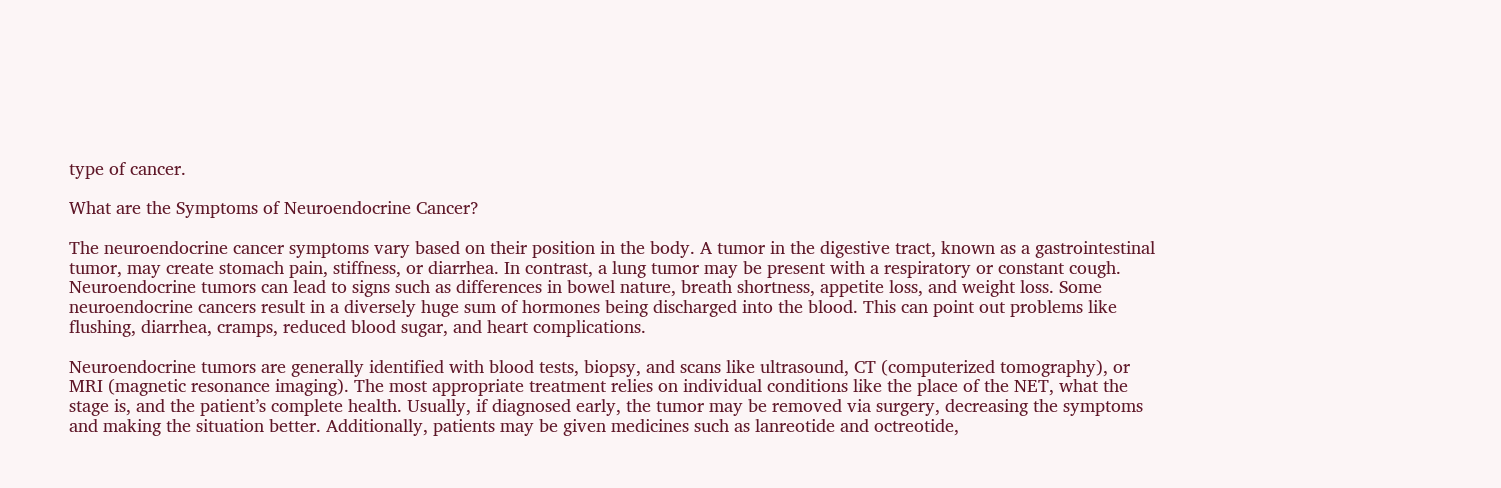type of cancer.

What are the Symptoms of Neuroendocrine Cancer?

The neuroendocrine cancer symptoms vary based on their position in the body. A tumor in the digestive tract, known as a gastrointestinal tumor, may create stomach pain, stiffness, or diarrhea. In contrast, a lung tumor may be present with a respiratory or constant cough. Neuroendocrine tumors can lead to signs such as differences in bowel nature, breath shortness, appetite loss, and weight loss. Some neuroendocrine cancers result in a diversely huge sum of hormones being discharged into the blood. This can point out problems like flushing, diarrhea, cramps, reduced blood sugar, and heart complications.

Neuroendocrine tumors are generally identified with blood tests, biopsy, and scans like ultrasound, CT (computerized tomography), or MRI (magnetic resonance imaging). The most appropriate treatment relies on individual conditions like the place of the NET, what the stage is, and the patient’s complete health. Usually, if diagnosed early, the tumor may be removed via surgery, decreasing the symptoms and making the situation better. Additionally, patients may be given medicines such as lanreotide and octreotide,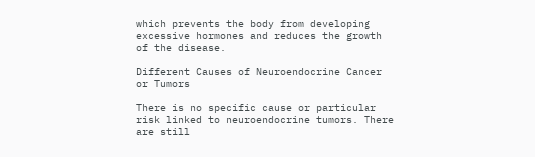which prevents the body from developing excessive hormones and reduces the growth of the disease.

Different Causes of Neuroendocrine Cancer or Tumors

There is no specific cause or particular risk linked to neuroendocrine tumors. There are still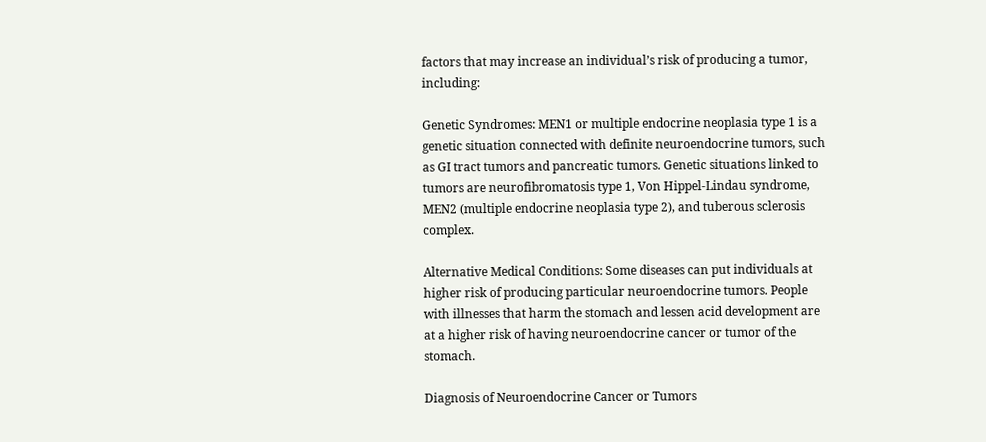factors that may increase an individual’s risk of producing a tumor, including:

Genetic Syndromes: MEN1 or multiple endocrine neoplasia type 1 is a genetic situation connected with definite neuroendocrine tumors, such as GI tract tumors and pancreatic tumors. Genetic situations linked to tumors are neurofibromatosis type 1, Von Hippel-Lindau syndrome, MEN2 (multiple endocrine neoplasia type 2), and tuberous sclerosis complex.

Alternative Medical Conditions: Some diseases can put individuals at higher risk of producing particular neuroendocrine tumors. People with illnesses that harm the stomach and lessen acid development are at a higher risk of having neuroendocrine cancer or tumor of the stomach.

Diagnosis of Neuroendocrine Cancer or Tumors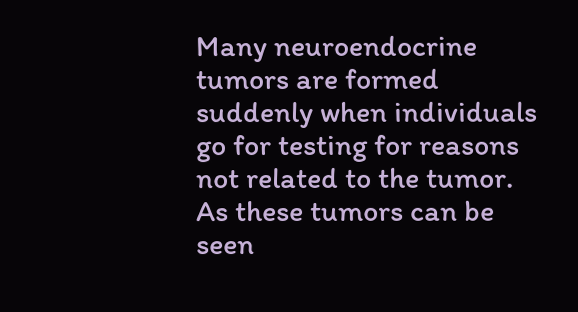Many neuroendocrine tumors are formed suddenly when individuals go for testing for reasons not related to the tumor. As these tumors can be seen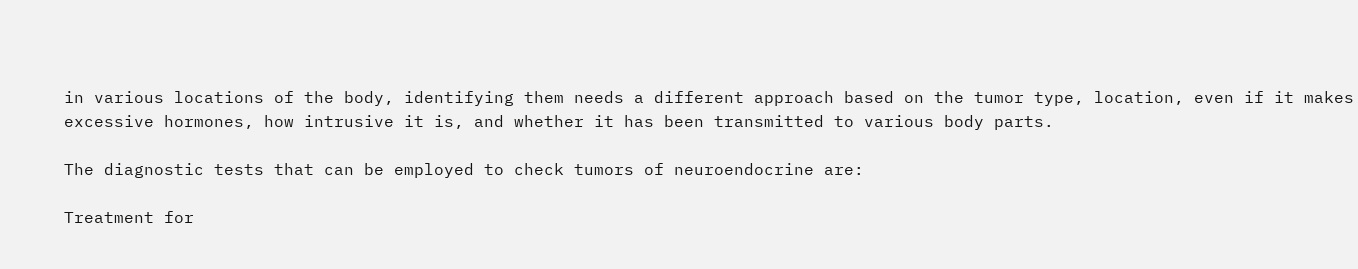in various locations of the body, identifying them needs a different approach based on the tumor type, location, even if it makes excessive hormones, how intrusive it is, and whether it has been transmitted to various body parts.

The diagnostic tests that can be employed to check tumors of neuroendocrine are:

Treatment for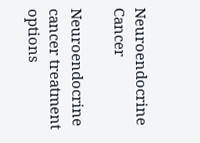Neuroendocrine Cancer

Neuroendocrine cancer treatment options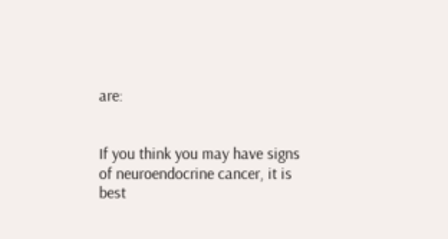are:


If you think you may have signs of neuroendocrine cancer, it is best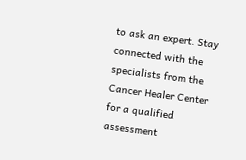to ask an expert. Stay connected with the specialists from the Cancer Healer Center for a qualified assessment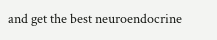and get the best neuroendocrine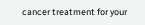cancer treatment for your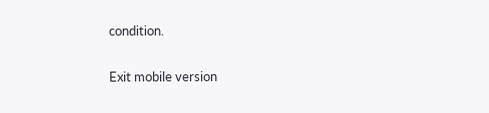condition.

Exit mobile version